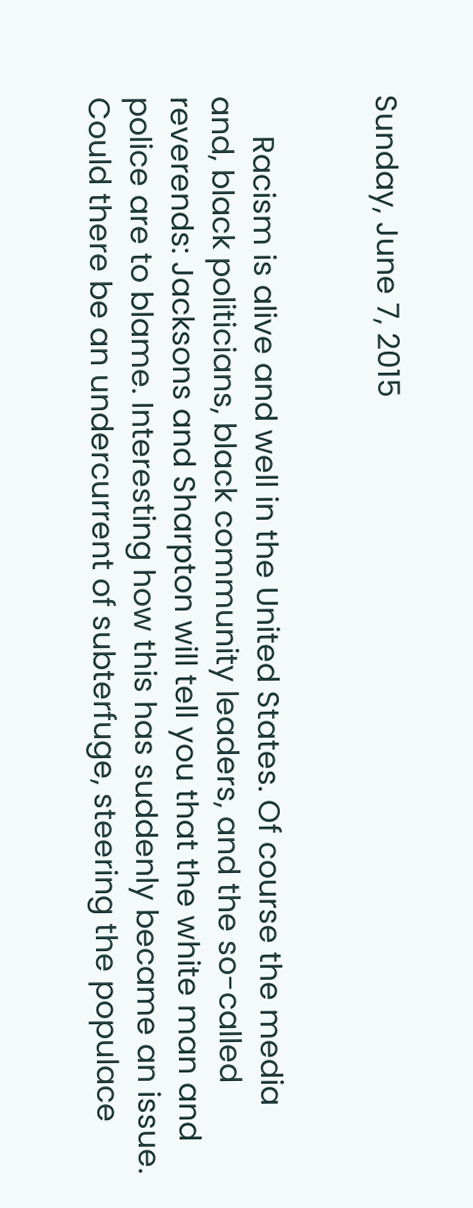Sunday, June 7, 2015


     Racism is alive and well in the United States. Of course the media and, black politicians, black community leaders, and the so-called reverends: Jacksons and Sharpton will tell you that the white man and police are to blame. Interesting how this has suddenly became an issue. Could there be an undercurrent of subterfuge, steering the populace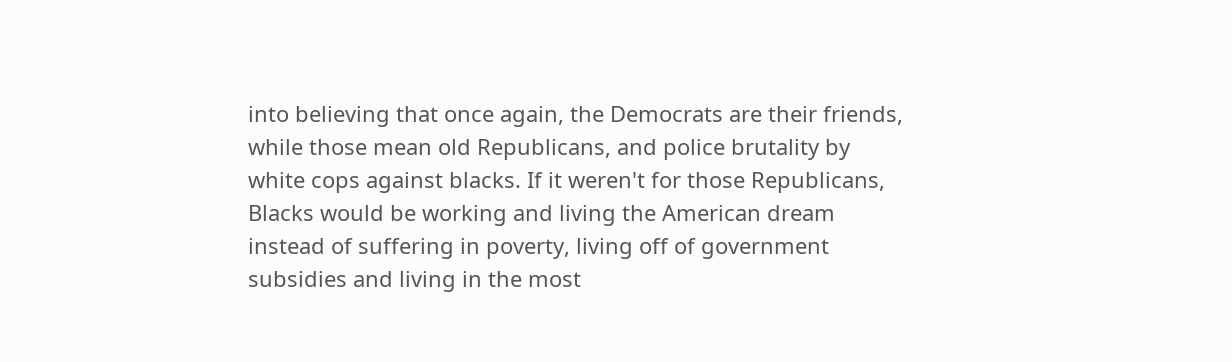into believing that once again, the Democrats are their friends, while those mean old Republicans, and police brutality by white cops against blacks. If it weren't for those Republicans, Blacks would be working and living the American dream instead of suffering in poverty, living off of government subsidies and living in the most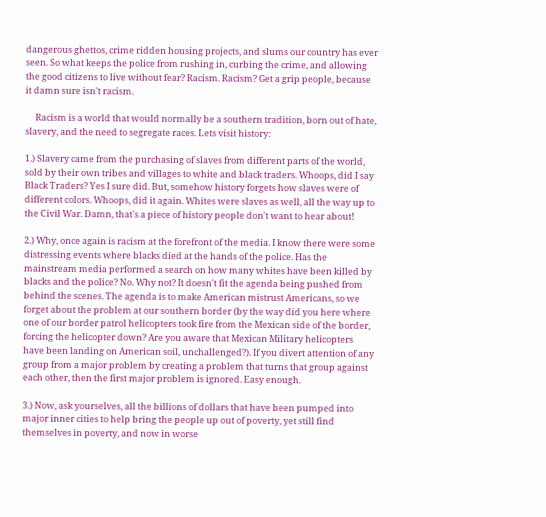dangerous ghettos, crime ridden housing projects, and slums our country has ever seen. So what keeps the police from rushing in, curbing the crime, and allowing the good citizens to live without fear? Racism. Racism? Get a grip people, because it damn sure isn't racism.

     Racism is a world that would normally be a southern tradition, born out of hate, slavery, and the need to segregate races. Lets visit history:

1.) Slavery came from the purchasing of slaves from different parts of the world, sold by their own tribes and villages to white and black traders. Whoops, did I say Black Traders? Yes I sure did. But, somehow history forgets how slaves were of different colors. Whoops, did it again. Whites were slaves as well, all the way up to the Civil War. Damn, that's a piece of history people don't want to hear about!

2.) Why, once again is racism at the forefront of the media. I know there were some distressing events where blacks died at the hands of the police. Has the mainstream media performed a search on how many whites have been killed by blacks and the police? No. Why not? It doesn't fit the agenda being pushed from behind the scenes. The agenda is to make American mistrust Americans, so we forget about the problem at our southern border (by the way did you here where one of our border patrol helicopters took fire from the Mexican side of the border, forcing the helicopter down? Are you aware that Mexican Military helicopters have been landing on American soil, unchallenged?). If you divert attention of any group from a major problem by creating a problem that turns that group against each other, then the first major problem is ignored. Easy enough.

3.) Now, ask yourselves, all the billions of dollars that have been pumped into major inner cities to help bring the people up out of poverty, yet still find themselves in poverty, and now in worse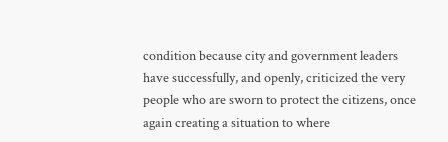condition because city and government leaders have successfully, and openly, criticized the very people who are sworn to protect the citizens, once again creating a situation to where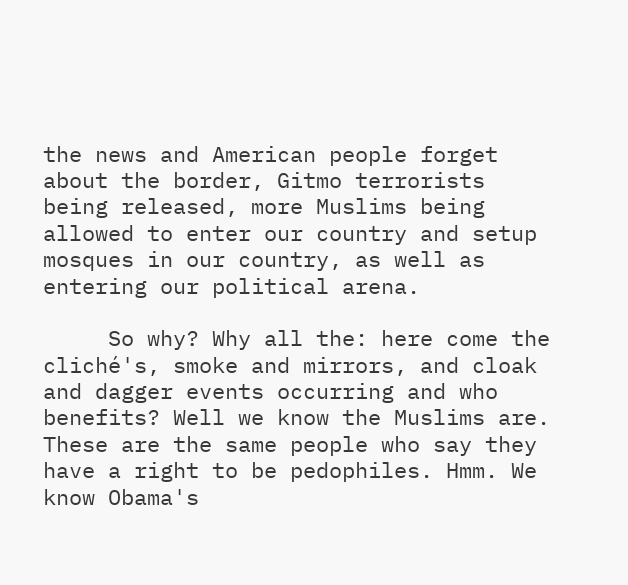the news and American people forget about the border, Gitmo terrorists being released, more Muslims being allowed to enter our country and setup mosques in our country, as well as entering our political arena.

     So why? Why all the: here come the cliché's, smoke and mirrors, and cloak and dagger events occurring and who benefits? Well we know the Muslims are. These are the same people who say they have a right to be pedophiles. Hmm. We know Obama's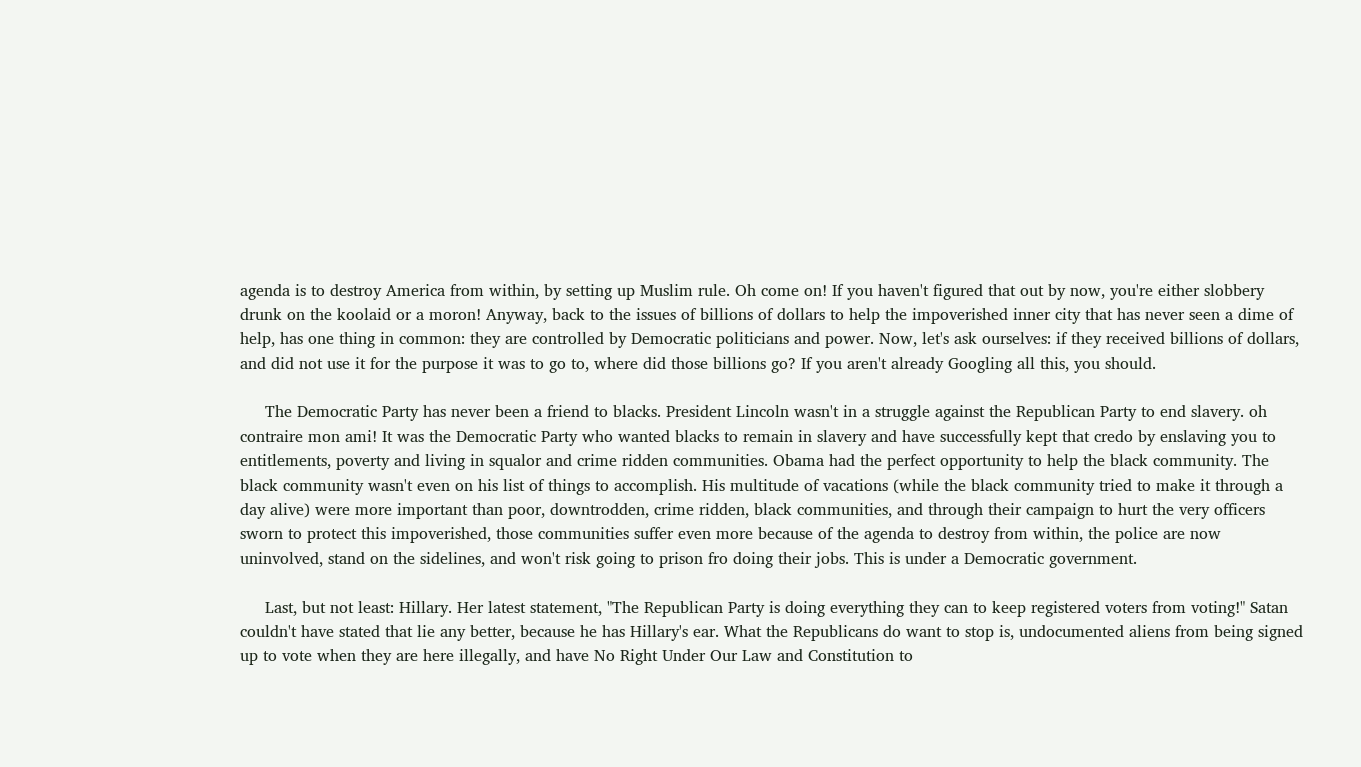agenda is to destroy America from within, by setting up Muslim rule. Oh come on! If you haven't figured that out by now, you're either slobbery drunk on the koolaid or a moron! Anyway, back to the issues of billions of dollars to help the impoverished inner city that has never seen a dime of help, has one thing in common: they are controlled by Democratic politicians and power. Now, let's ask ourselves: if they received billions of dollars, and did not use it for the purpose it was to go to, where did those billions go? If you aren't already Googling all this, you should.

     The Democratic Party has never been a friend to blacks. President Lincoln wasn't in a struggle against the Republican Party to end slavery. oh contraire mon ami! It was the Democratic Party who wanted blacks to remain in slavery and have successfully kept that credo by enslaving you to entitlements, poverty and living in squalor and crime ridden communities. Obama had the perfect opportunity to help the black community. The black community wasn't even on his list of things to accomplish. His multitude of vacations (while the black community tried to make it through a day alive) were more important than poor, downtrodden, crime ridden, black communities, and through their campaign to hurt the very officers sworn to protect this impoverished, those communities suffer even more because of the agenda to destroy from within, the police are now uninvolved, stand on the sidelines, and won't risk going to prison fro doing their jobs. This is under a Democratic government.

     Last, but not least: Hillary. Her latest statement, "The Republican Party is doing everything they can to keep registered voters from voting!" Satan couldn't have stated that lie any better, because he has Hillary's ear. What the Republicans do want to stop is, undocumented aliens from being signed up to vote when they are here illegally, and have No Right Under Our Law and Constitution to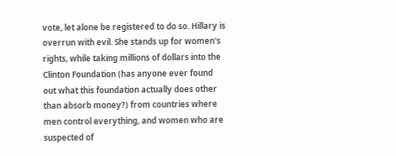vote, let alone be registered to do so. Hillary is overrun with evil. She stands up for women's rights, while taking millions of dollars into the Clinton Foundation (has anyone ever found out what this foundation actually does other than absorb money?) from countries where men control everything, and women who are suspected of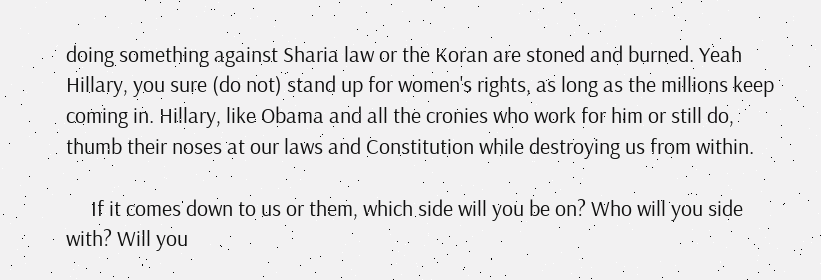doing something against Sharia law or the Koran are stoned and burned. Yeah Hillary, you sure (do not) stand up for women's rights, as long as the millions keep coming in. Hillary, like Obama and all the cronies who work for him or still do, thumb their noses at our laws and Constitution while destroying us from within.

     If it comes down to us or them, which side will you be on? Who will you side with? Will you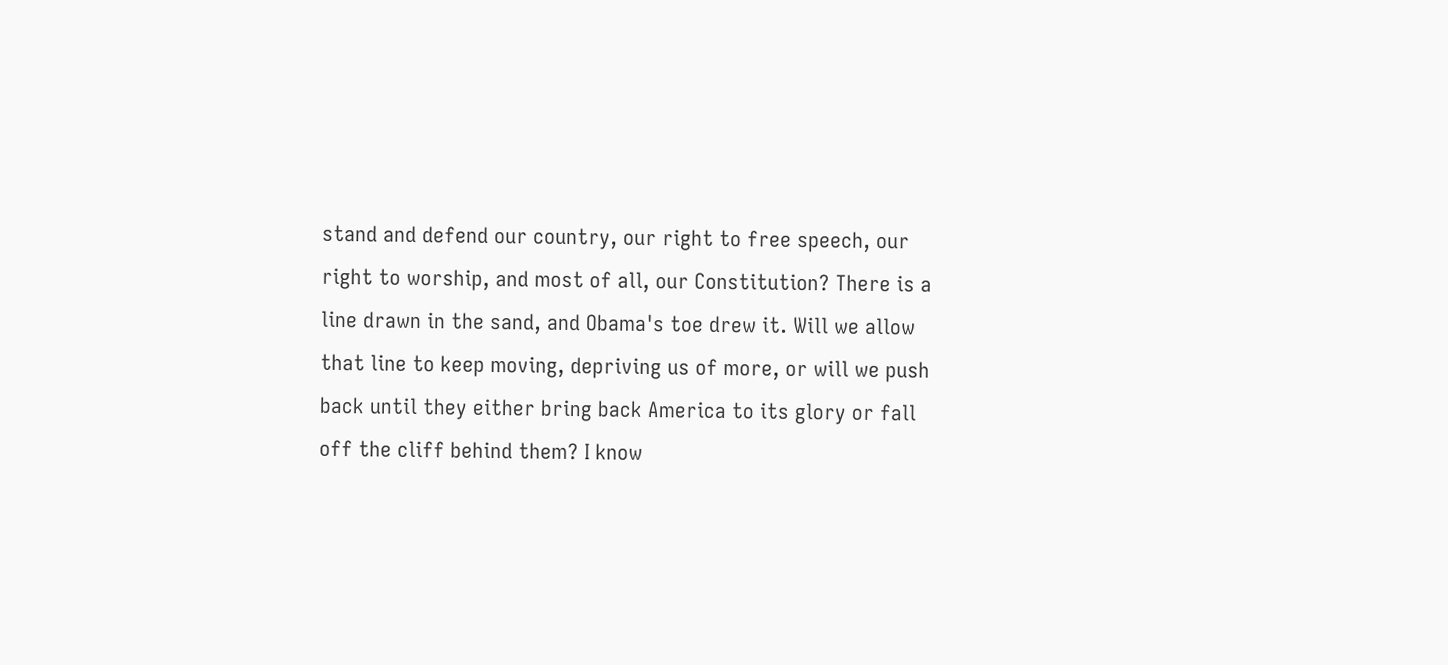stand and defend our country, our right to free speech, our right to worship, and most of all, our Constitution? There is a line drawn in the sand, and Obama's toe drew it. Will we allow that line to keep moving, depriving us of more, or will we push back until they either bring back America to its glory or fall off the cliff behind them? I know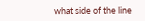what side of the line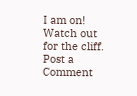I am on! Watch out for the cliff.
Post a Comment